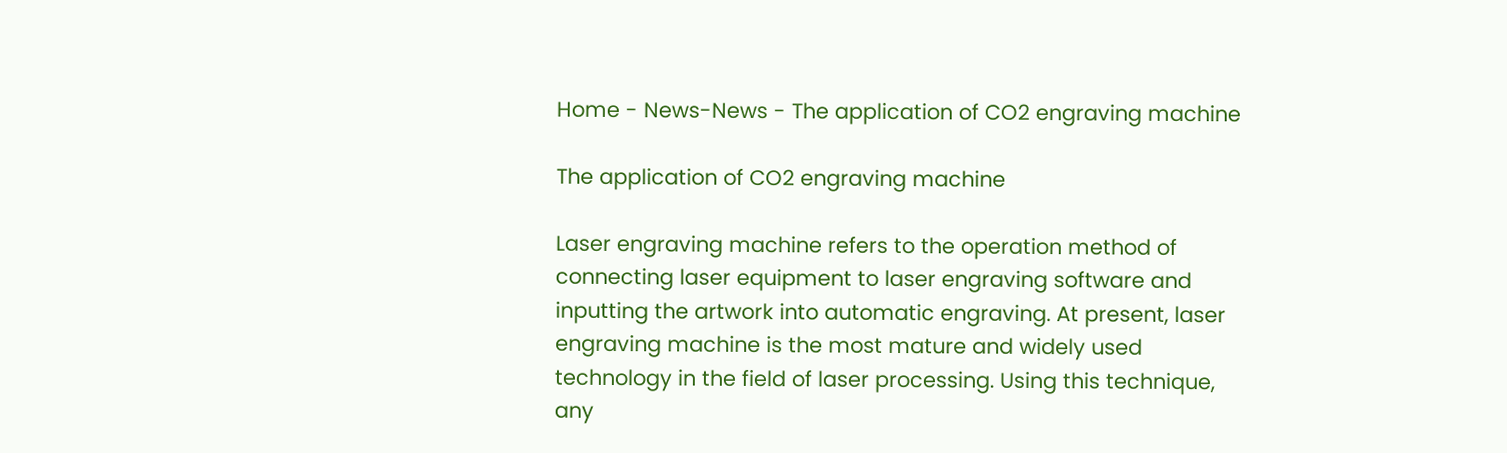Home - News-News - The application of CO2 engraving machine

The application of CO2 engraving machine

Laser engraving machine refers to the operation method of connecting laser equipment to laser engraving software and inputting the artwork into automatic engraving. At present, laser engraving machine is the most mature and widely used technology in the field of laser processing. Using this technique, any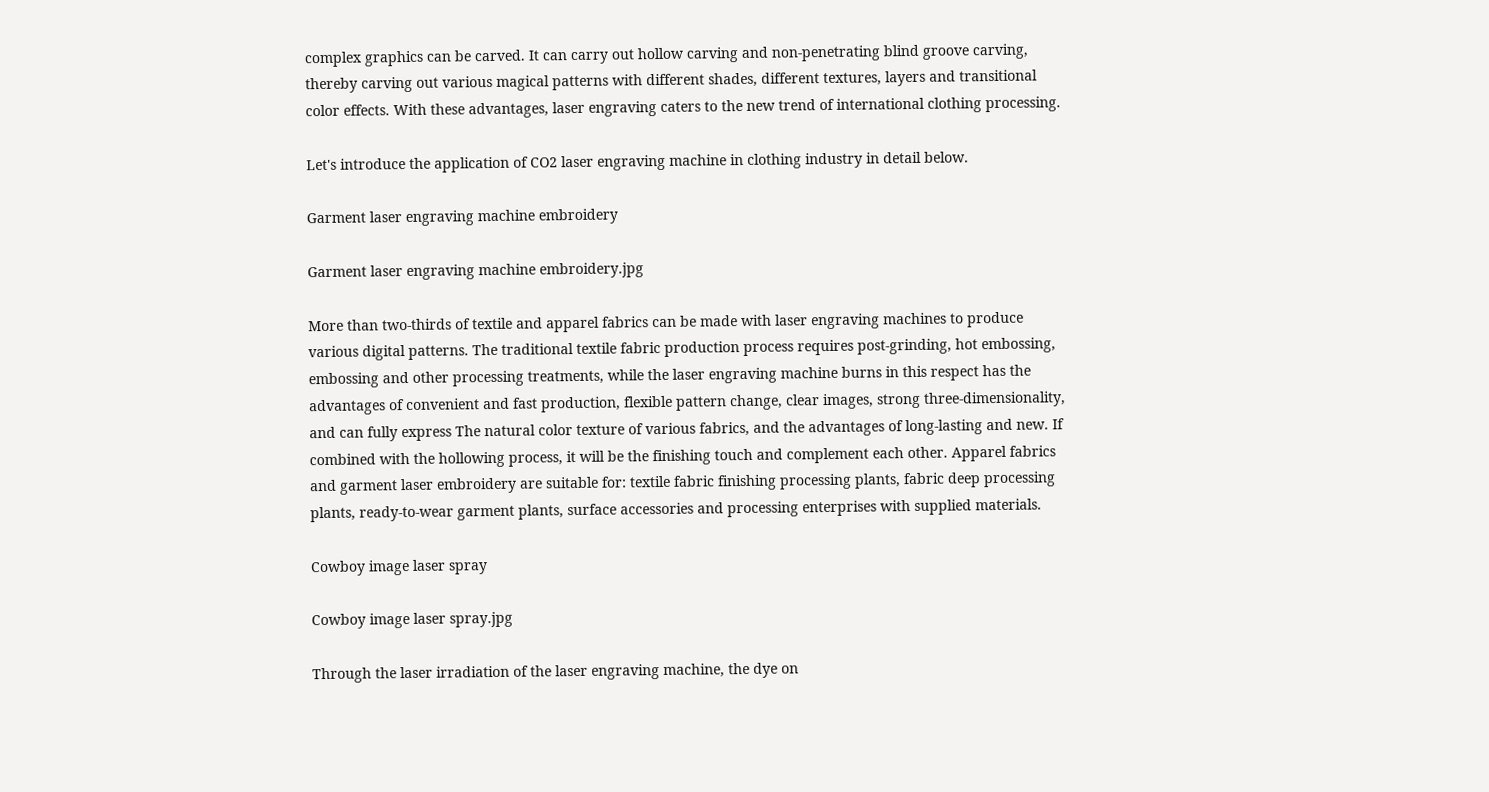complex graphics can be carved. It can carry out hollow carving and non-penetrating blind groove carving, thereby carving out various magical patterns with different shades, different textures, layers and transitional color effects. With these advantages, laser engraving caters to the new trend of international clothing processing.

Let's introduce the application of CO2 laser engraving machine in clothing industry in detail below.

Garment laser engraving machine embroidery

Garment laser engraving machine embroidery.jpg

More than two-thirds of textile and apparel fabrics can be made with laser engraving machines to produce various digital patterns. The traditional textile fabric production process requires post-grinding, hot embossing, embossing and other processing treatments, while the laser engraving machine burns in this respect has the advantages of convenient and fast production, flexible pattern change, clear images, strong three-dimensionality, and can fully express The natural color texture of various fabrics, and the advantages of long-lasting and new. If combined with the hollowing process, it will be the finishing touch and complement each other. Apparel fabrics and garment laser embroidery are suitable for: textile fabric finishing processing plants, fabric deep processing plants, ready-to-wear garment plants, surface accessories and processing enterprises with supplied materials.

Cowboy image laser spray

Cowboy image laser spray.jpg

Through the laser irradiation of the laser engraving machine, the dye on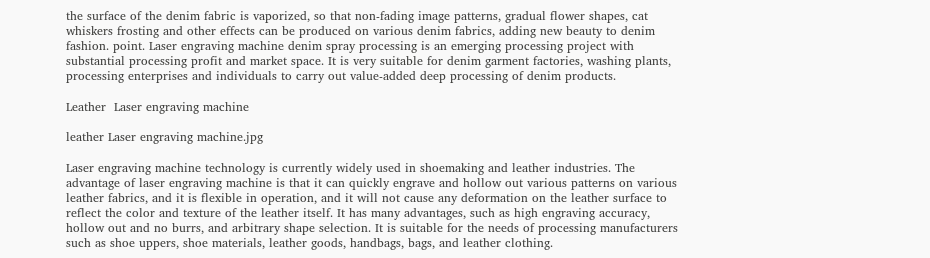the surface of the denim fabric is vaporized, so that non-fading image patterns, gradual flower shapes, cat whiskers frosting and other effects can be produced on various denim fabrics, adding new beauty to denim fashion. point. Laser engraving machine denim spray processing is an emerging processing project with substantial processing profit and market space. It is very suitable for denim garment factories, washing plants, processing enterprises and individuals to carry out value-added deep processing of denim products.

Leather  Laser engraving machine

leather Laser engraving machine.jpg

Laser engraving machine technology is currently widely used in shoemaking and leather industries. The advantage of laser engraving machine is that it can quickly engrave and hollow out various patterns on various leather fabrics, and it is flexible in operation, and it will not cause any deformation on the leather surface to reflect the color and texture of the leather itself. It has many advantages, such as high engraving accuracy, hollow out and no burrs, and arbitrary shape selection. It is suitable for the needs of processing manufacturers such as shoe uppers, shoe materials, leather goods, handbags, bags, and leather clothing.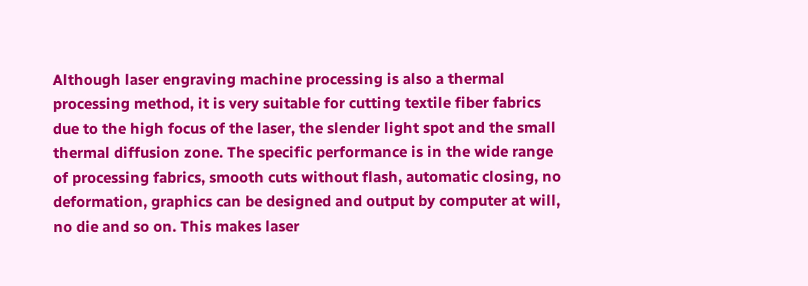Although laser engraving machine processing is also a thermal processing method, it is very suitable for cutting textile fiber fabrics due to the high focus of the laser, the slender light spot and the small thermal diffusion zone. The specific performance is in the wide range of processing fabrics, smooth cuts without flash, automatic closing, no deformation, graphics can be designed and output by computer at will, no die and so on. This makes laser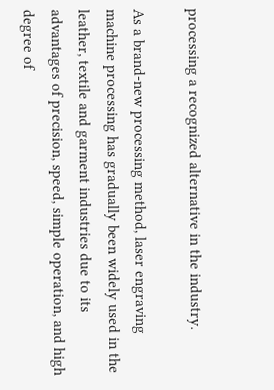processing a recognized alternative in the industry.

As a brand-new processing method, laser engraving machine processing has gradually been widely used in the leather, textile and garment industries due to its advantages of precision, speed, simple operation, and high degree of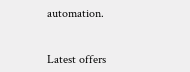automation.


Latest offers